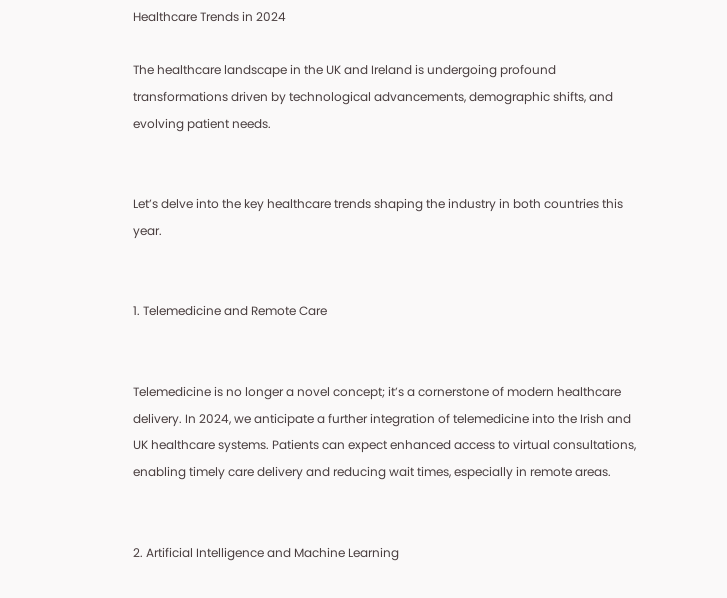Healthcare Trends in 2024

The healthcare landscape in the UK and Ireland is undergoing profound transformations driven by technological advancements, demographic shifts, and evolving patient needs.


Let’s delve into the key healthcare trends shaping the industry in both countries this year.


1. Telemedicine and Remote Care


Telemedicine is no longer a novel concept; it’s a cornerstone of modern healthcare delivery. In 2024, we anticipate a further integration of telemedicine into the Irish and UK healthcare systems. Patients can expect enhanced access to virtual consultations, enabling timely care delivery and reducing wait times, especially in remote areas.


2. Artificial Intelligence and Machine Learning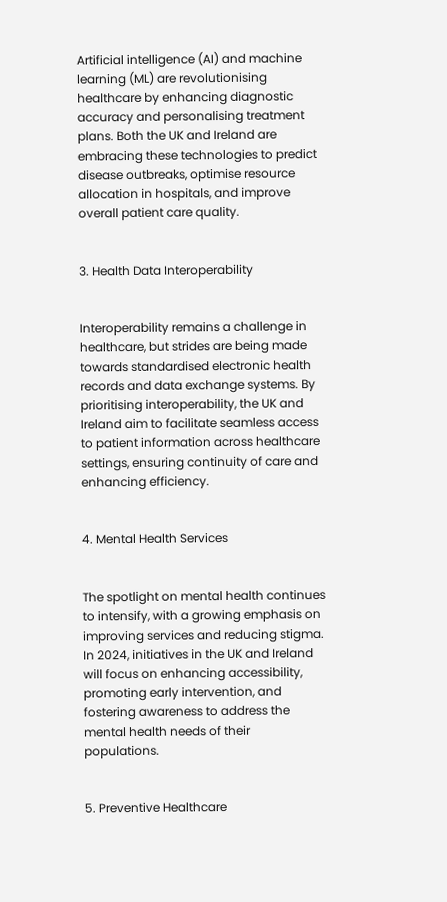Artificial intelligence (AI) and machine learning (ML) are revolutionising healthcare by enhancing diagnostic accuracy and personalising treatment plans. Both the UK and Ireland are embracing these technologies to predict disease outbreaks, optimise resource allocation in hospitals, and improve overall patient care quality.


3. Health Data Interoperability


Interoperability remains a challenge in healthcare, but strides are being made towards standardised electronic health records and data exchange systems. By prioritising interoperability, the UK and Ireland aim to facilitate seamless access to patient information across healthcare settings, ensuring continuity of care and enhancing efficiency.


4. Mental Health Services


The spotlight on mental health continues to intensify, with a growing emphasis on improving services and reducing stigma. In 2024, initiatives in the UK and Ireland will focus on enhancing accessibility, promoting early intervention, and fostering awareness to address the mental health needs of their populations.


5. Preventive Healthcare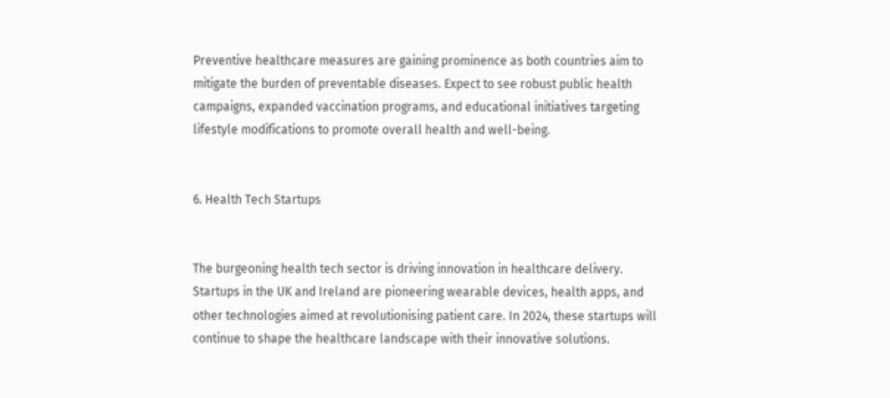Preventive healthcare measures are gaining prominence as both countries aim to mitigate the burden of preventable diseases. Expect to see robust public health campaigns, expanded vaccination programs, and educational initiatives targeting lifestyle modifications to promote overall health and well-being.


6. Health Tech Startups


The burgeoning health tech sector is driving innovation in healthcare delivery. Startups in the UK and Ireland are pioneering wearable devices, health apps, and other technologies aimed at revolutionising patient care. In 2024, these startups will continue to shape the healthcare landscape with their innovative solutions.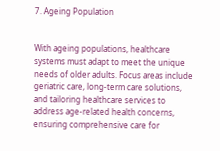7. Ageing Population


With ageing populations, healthcare systems must adapt to meet the unique needs of older adults. Focus areas include geriatric care, long-term care solutions, and tailoring healthcare services to address age-related health concerns, ensuring comprehensive care for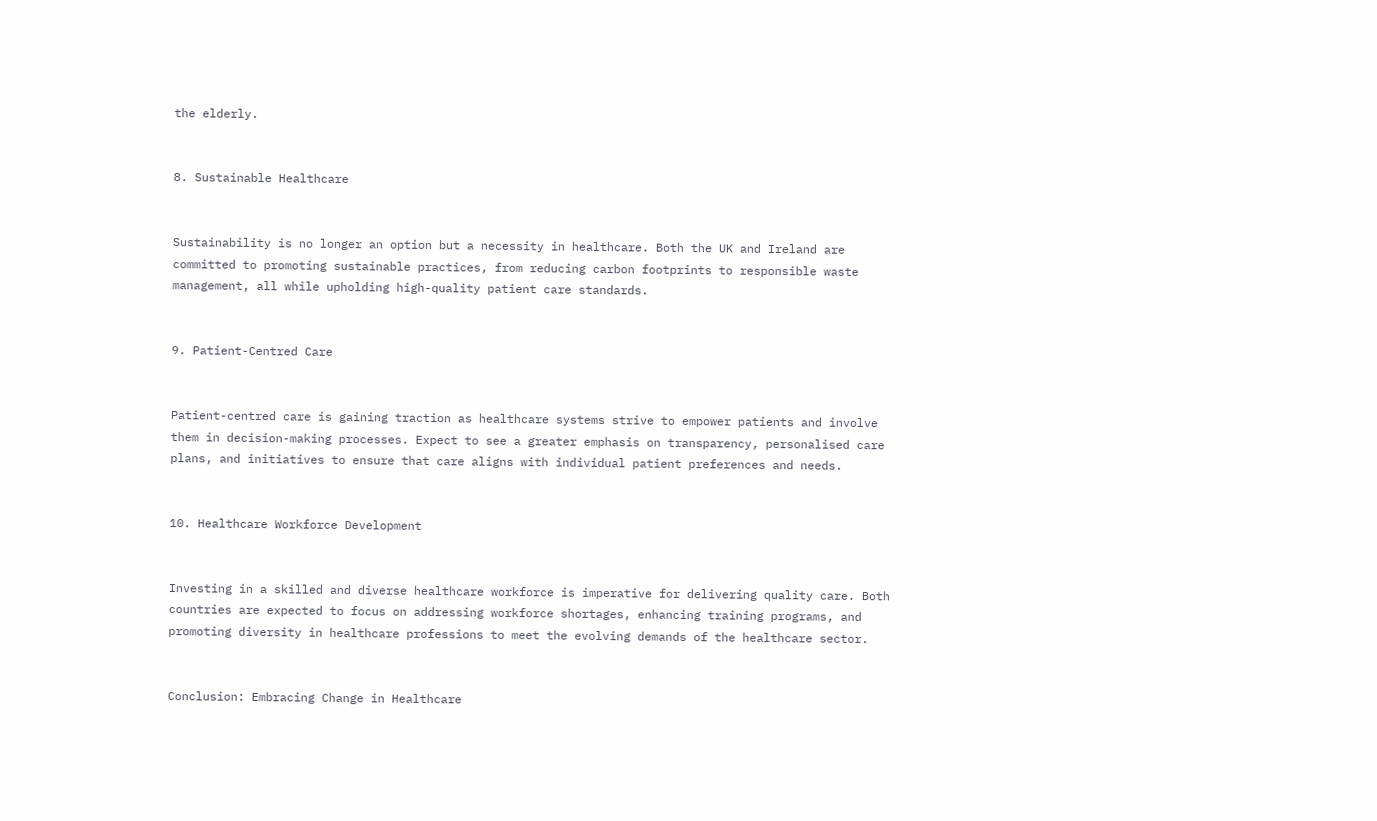the elderly.


8. Sustainable Healthcare


Sustainability is no longer an option but a necessity in healthcare. Both the UK and Ireland are committed to promoting sustainable practices, from reducing carbon footprints to responsible waste management, all while upholding high-quality patient care standards.


9. Patient-Centred Care


Patient-centred care is gaining traction as healthcare systems strive to empower patients and involve them in decision-making processes. Expect to see a greater emphasis on transparency, personalised care plans, and initiatives to ensure that care aligns with individual patient preferences and needs.


10. Healthcare Workforce Development


Investing in a skilled and diverse healthcare workforce is imperative for delivering quality care. Both countries are expected to focus on addressing workforce shortages, enhancing training programs, and promoting diversity in healthcare professions to meet the evolving demands of the healthcare sector.


Conclusion: Embracing Change in Healthcare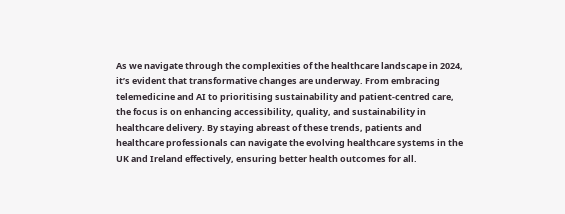As we navigate through the complexities of the healthcare landscape in 2024, it’s evident that transformative changes are underway. From embracing telemedicine and AI to prioritising sustainability and patient-centred care, the focus is on enhancing accessibility, quality, and sustainability in healthcare delivery. By staying abreast of these trends, patients and healthcare professionals can navigate the evolving healthcare systems in the UK and Ireland effectively, ensuring better health outcomes for all.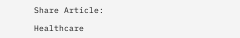Share Article:

Healthcare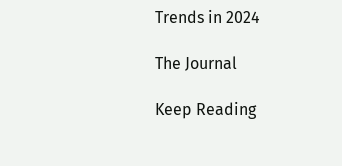Trends in 2024

The Journal

Keep Reading